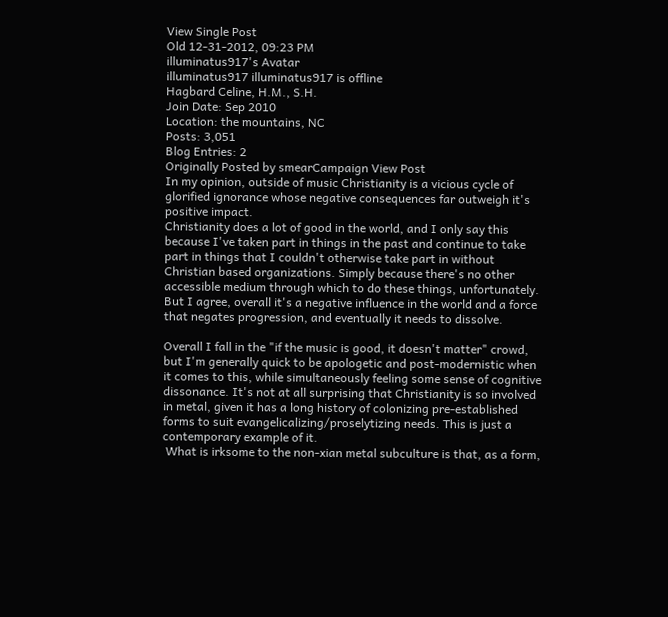View Single Post
Old 12-31-2012, 09:23 PM
illuminatus917's Avatar
illuminatus917 illuminatus917 is offline
Hagbard Celine, H.M., S.H.
Join Date: Sep 2010
Location: the mountains, NC
Posts: 3,051
Blog Entries: 2
Originally Posted by smearCampaign View Post
In my opinion, outside of music Christianity is a vicious cycle of glorified ignorance whose negative consequences far outweigh it's positive impact.
Christianity does a lot of good in the world, and I only say this because I've taken part in things in the past and continue to take part in things that I couldn't otherwise take part in without Christian based organizations. Simply because there's no other accessible medium through which to do these things, unfortunately. But I agree, overall it's a negative influence in the world and a force that negates progression, and eventually it needs to dissolve.

Overall I fall in the "if the music is good, it doesn't matter" crowd, but I'm generally quick to be apologetic and post-modernistic when it comes to this, while simultaneously feeling some sense of cognitive dissonance. It's not at all surprising that Christianity is so involved in metal, given it has a long history of colonizing pre-established forms to suit evangelicalizing/proselytizing needs. This is just a contemporary example of it.
 What is irksome to the non-xian metal subculture is that, as a form,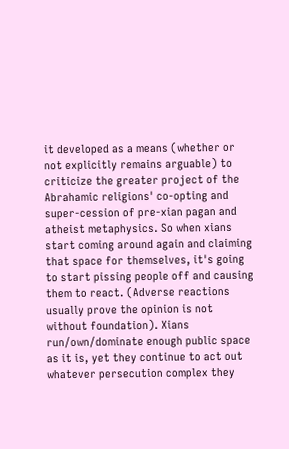it developed as a means (whether or not explicitly remains arguable) to criticize the greater project of the Abrahamic religions' co-opting and super-cession of pre-xian pagan and atheist metaphysics. So when xians start coming around again and claiming that space for themselves, it's going to start pissing people off and causing them to react. (Adverse reactions usually prove the opinion is not without foundation). Xians run/own/dominate enough public space as it is, yet they continue to act out whatever persecution complex they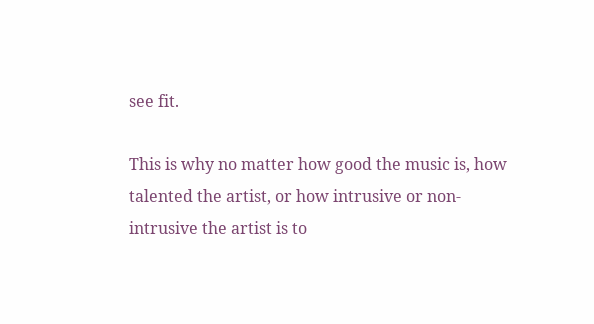see fit.

This is why no matter how good the music is, how talented the artist, or how intrusive or non-intrusive the artist is to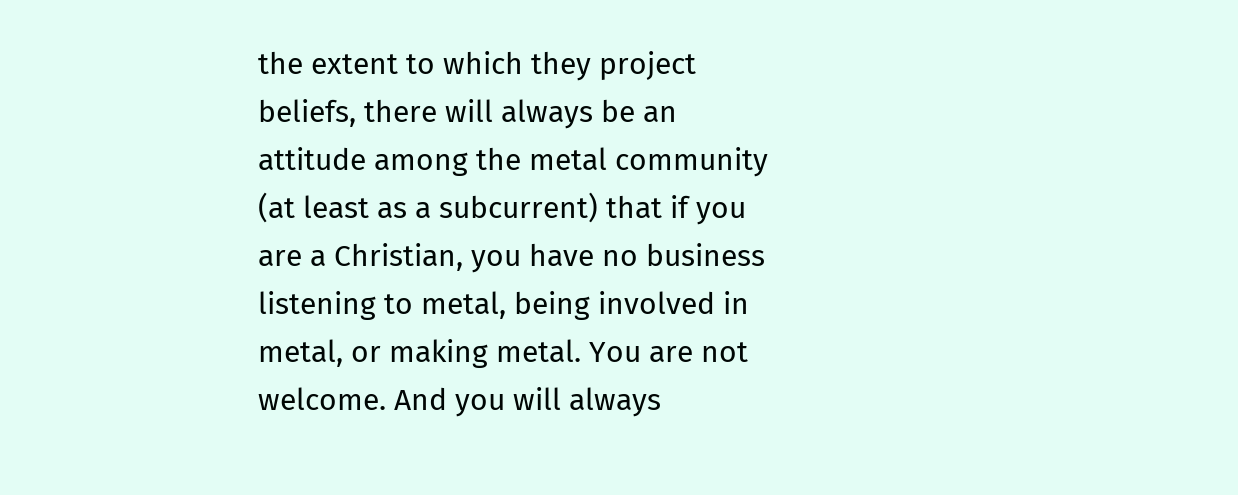the extent to which they project beliefs, there will always be an attitude among the metal community (at least as a subcurrent) that if you are a Christian, you have no business listening to metal, being involved in metal, or making metal. You are not welcome. And you will always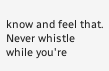know and feel that.
Never whistle while you're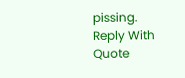pissing.
Reply With Quote